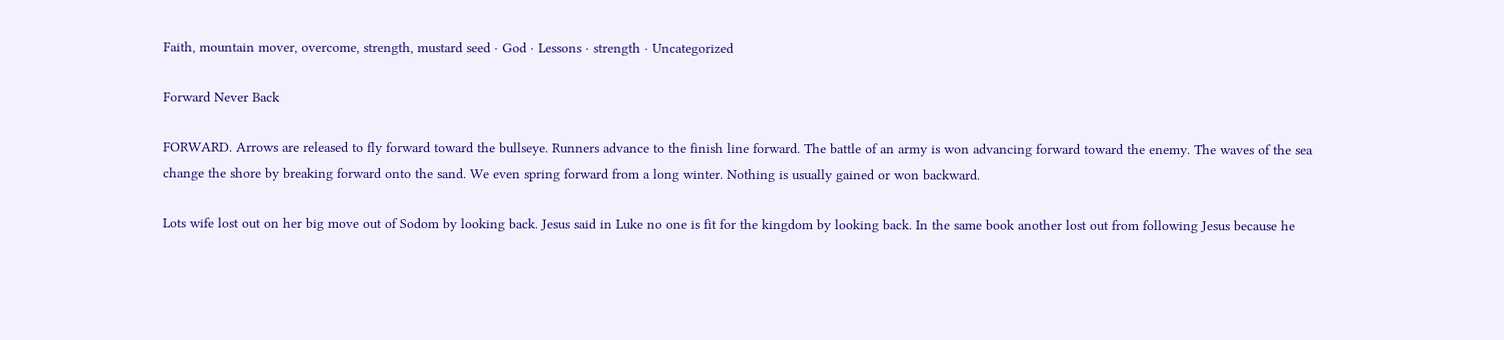Faith, mountain mover, overcome, strength, mustard seed · God · Lessons · strength · Uncategorized

Forward Never Back

FORWARD. Arrows are released to fly forward toward the bullseye. Runners advance to the finish line forward. The battle of an army is won advancing forward toward the enemy. The waves of the sea change the shore by breaking forward onto the sand. We even spring forward from a long winter. Nothing is usually gained or won backward.

Lots wife lost out on her big move out of Sodom by looking back. Jesus said in Luke no one is fit for the kingdom by looking back. In the same book another lost out from following Jesus because he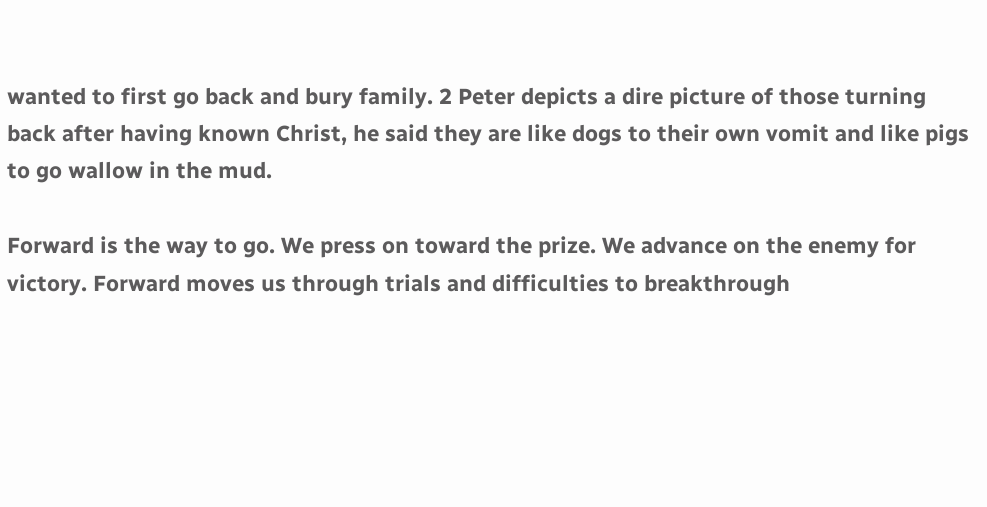wanted to first go back and bury family. 2 Peter depicts a dire picture of those turning back after having known Christ, he said they are like dogs to their own vomit and like pigs to go wallow in the mud.

Forward is the way to go. We press on toward the prize. We advance on the enemy for victory. Forward moves us through trials and difficulties to breakthrough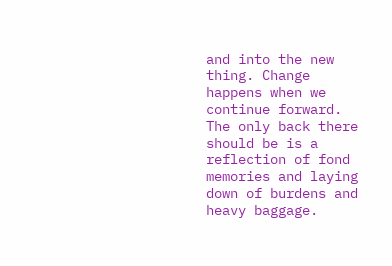and into the new thing. Change happens when we continue forward. The only back there should be is a reflection of fond memories and laying down of burdens and heavy baggage.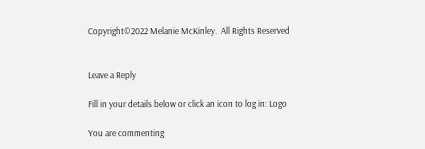Copyright©2022 Melanie McKinley.  All Rights Reserved


Leave a Reply

Fill in your details below or click an icon to log in: Logo

You are commenting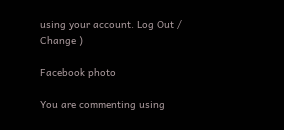using your account. Log Out /  Change )

Facebook photo

You are commenting using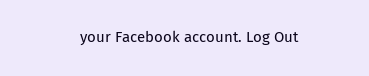your Facebook account. Log Out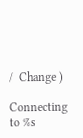/  Change )

Connecting to %s